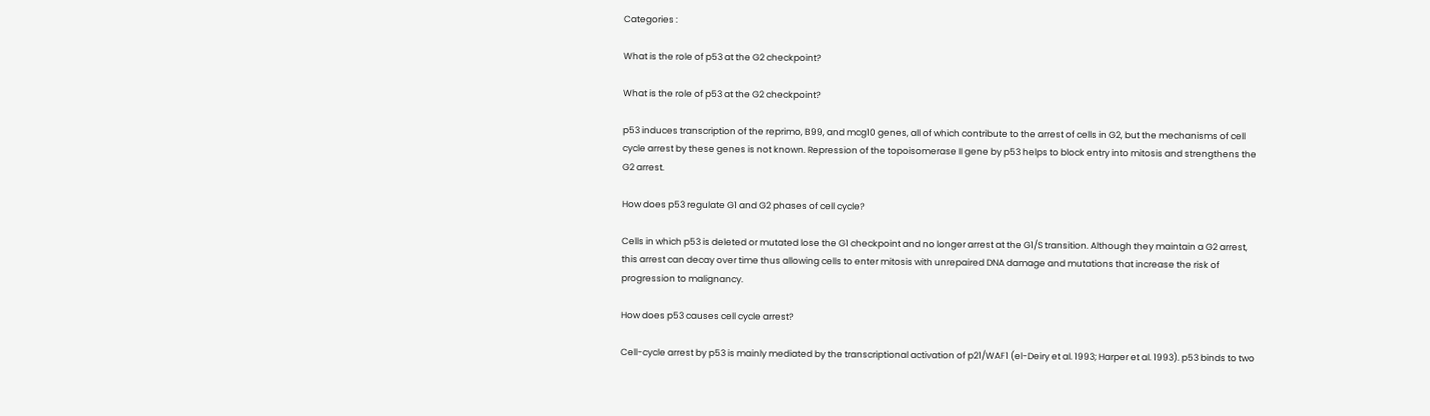Categories :

What is the role of p53 at the G2 checkpoint?

What is the role of p53 at the G2 checkpoint?

p53 induces transcription of the reprimo, B99, and mcg10 genes, all of which contribute to the arrest of cells in G2, but the mechanisms of cell cycle arrest by these genes is not known. Repression of the topoisomerase II gene by p53 helps to block entry into mitosis and strengthens the G2 arrest.

How does p53 regulate G1 and G2 phases of cell cycle?

Cells in which p53 is deleted or mutated lose the G1 checkpoint and no longer arrest at the G1/S transition. Although they maintain a G2 arrest, this arrest can decay over time thus allowing cells to enter mitosis with unrepaired DNA damage and mutations that increase the risk of progression to malignancy.

How does p53 causes cell cycle arrest?

Cell-cycle arrest by p53 is mainly mediated by the transcriptional activation of p21/WAF1 (el-Deiry et al. 1993; Harper et al. 1993). p53 binds to two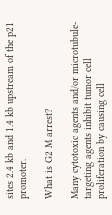sites 2.4 kb and 1.4 kb upstream of the p21 promoter.

What is G2 M arrest?

Many cytotoxic agents and/or microtubule-targeting agents inhibit tumor cell proliferation by causing cell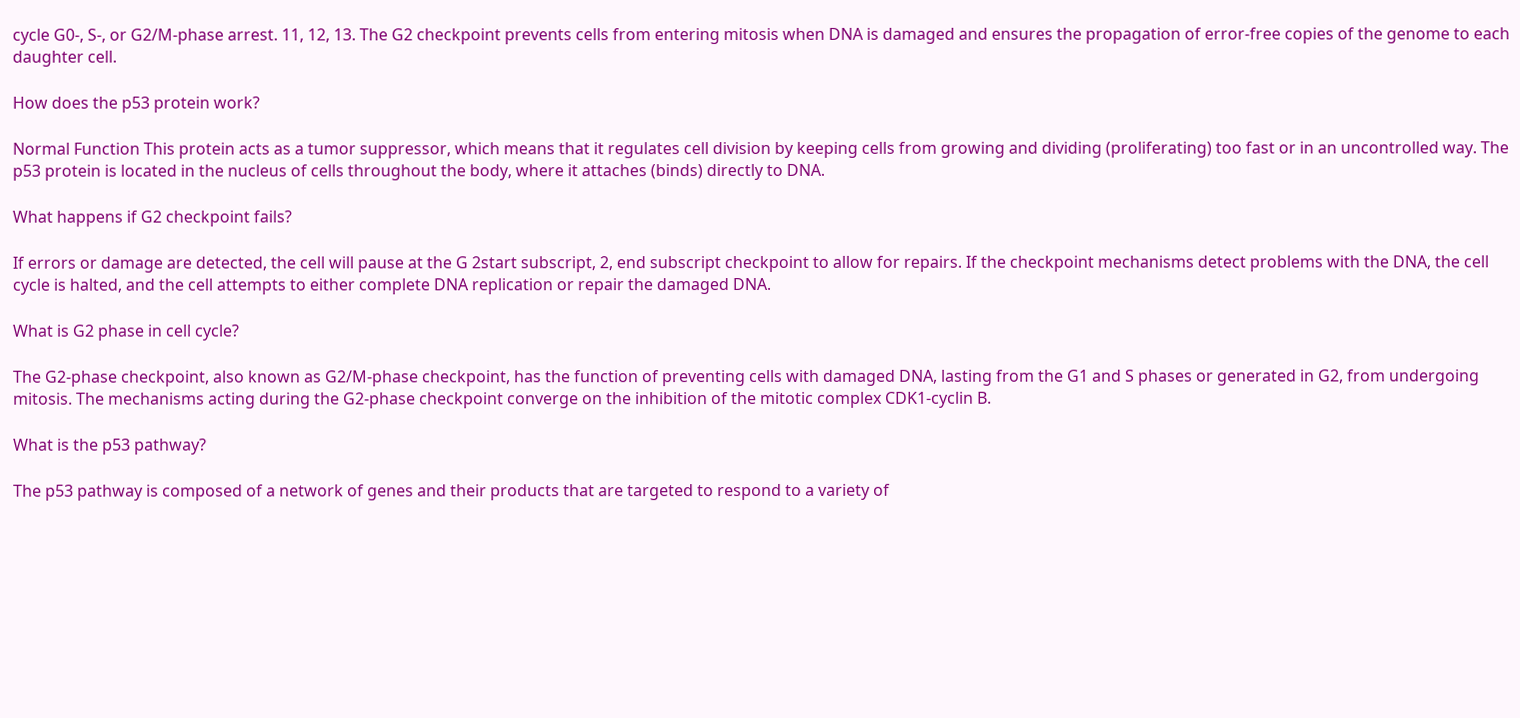cycle G0-, S-, or G2/M-phase arrest. 11, 12, 13. The G2 checkpoint prevents cells from entering mitosis when DNA is damaged and ensures the propagation of error-free copies of the genome to each daughter cell.

How does the p53 protein work?

Normal Function This protein acts as a tumor suppressor, which means that it regulates cell division by keeping cells from growing and dividing (proliferating) too fast or in an uncontrolled way. The p53 protein is located in the nucleus of cells throughout the body, where it attaches (binds) directly to DNA.

What happens if G2 checkpoint fails?

If errors or damage are detected, the cell will pause at the G 2start subscript, 2, end subscript checkpoint to allow for repairs. If the checkpoint mechanisms detect problems with the DNA, the cell cycle is halted, and the cell attempts to either complete DNA replication or repair the damaged DNA.

What is G2 phase in cell cycle?

The G2-phase checkpoint, also known as G2/M-phase checkpoint, has the function of preventing cells with damaged DNA, lasting from the G1 and S phases or generated in G2, from undergoing mitosis. The mechanisms acting during the G2-phase checkpoint converge on the inhibition of the mitotic complex CDK1-cyclin B.

What is the p53 pathway?

The p53 pathway is composed of a network of genes and their products that are targeted to respond to a variety of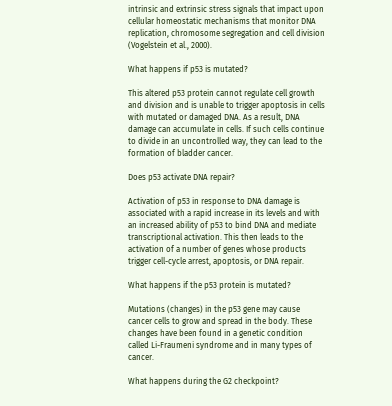intrinsic and extrinsic stress signals that impact upon cellular homeostatic mechanisms that monitor DNA replication, chromosome segregation and cell division (Vogelstein et al., 2000).

What happens if p53 is mutated?

This altered p53 protein cannot regulate cell growth and division and is unable to trigger apoptosis in cells with mutated or damaged DNA. As a result, DNA damage can accumulate in cells. If such cells continue to divide in an uncontrolled way, they can lead to the formation of bladder cancer.

Does p53 activate DNA repair?

Activation of p53 in response to DNA damage is associated with a rapid increase in its levels and with an increased ability of p53 to bind DNA and mediate transcriptional activation. This then leads to the activation of a number of genes whose products trigger cell-cycle arrest, apoptosis, or DNA repair.

What happens if the p53 protein is mutated?

Mutations (changes) in the p53 gene may cause cancer cells to grow and spread in the body. These changes have been found in a genetic condition called Li-Fraumeni syndrome and in many types of cancer.

What happens during the G2 checkpoint?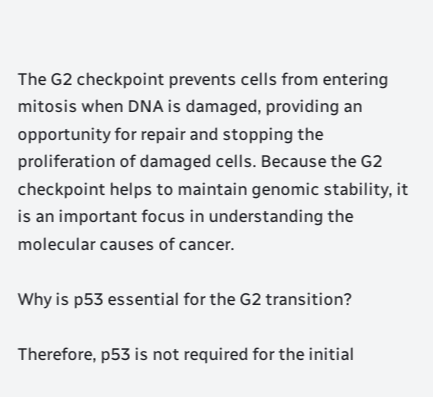The G2 checkpoint prevents cells from entering mitosis when DNA is damaged, providing an opportunity for repair and stopping the proliferation of damaged cells. Because the G2 checkpoint helps to maintain genomic stability, it is an important focus in understanding the molecular causes of cancer.

Why is p53 essential for the G2 transition?

Therefore, p53 is not required for the initial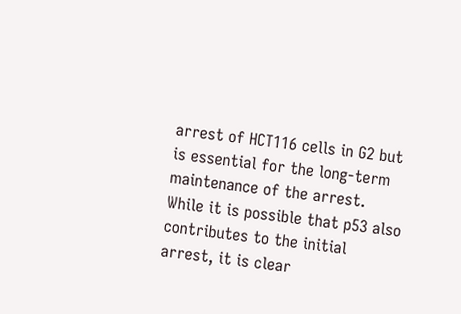arrest of HCT116 cells in G2 but is essential for the long-term maintenance of the arrest. While it is possible that p53 also contributes to the initial arrest, it is clear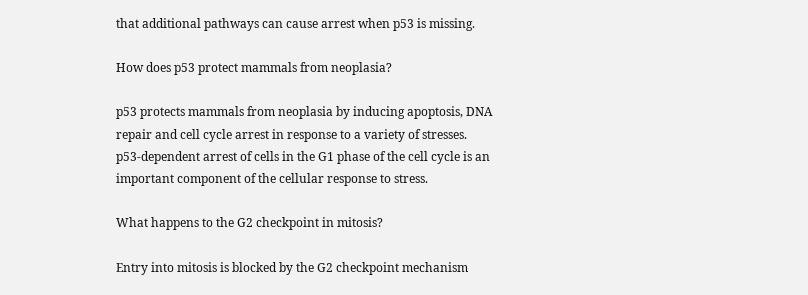that additional pathways can cause arrest when p53 is missing.

How does p53 protect mammals from neoplasia?

p53 protects mammals from neoplasia by inducing apoptosis, DNA repair and cell cycle arrest in response to a variety of stresses. p53-dependent arrest of cells in the G1 phase of the cell cycle is an important component of the cellular response to stress.

What happens to the G2 checkpoint in mitosis?

Entry into mitosis is blocked by the G2 checkpoint mechanism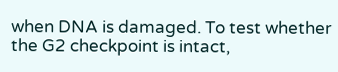when DNA is damaged. To test whether the G2 checkpoint is intact,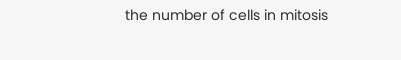the number of cells in mitosis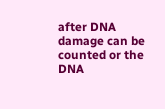after DNA damage can be counted or the DNA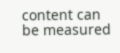content can be measured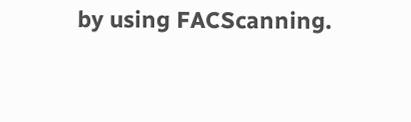by using FACScanning.